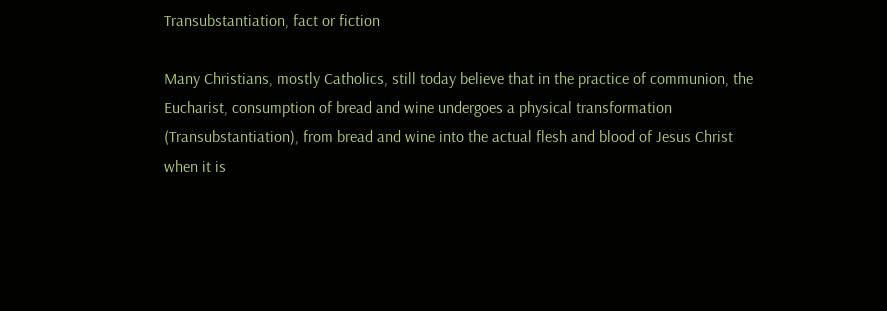Transubstantiation, fact or fiction

Many Christians, mostly Catholics, still today believe that in the practice of communion, the Eucharist, consumption of bread and wine undergoes a physical transformation (Transubstantiation), from bread and wine into the actual flesh and blood of Jesus Christ when it is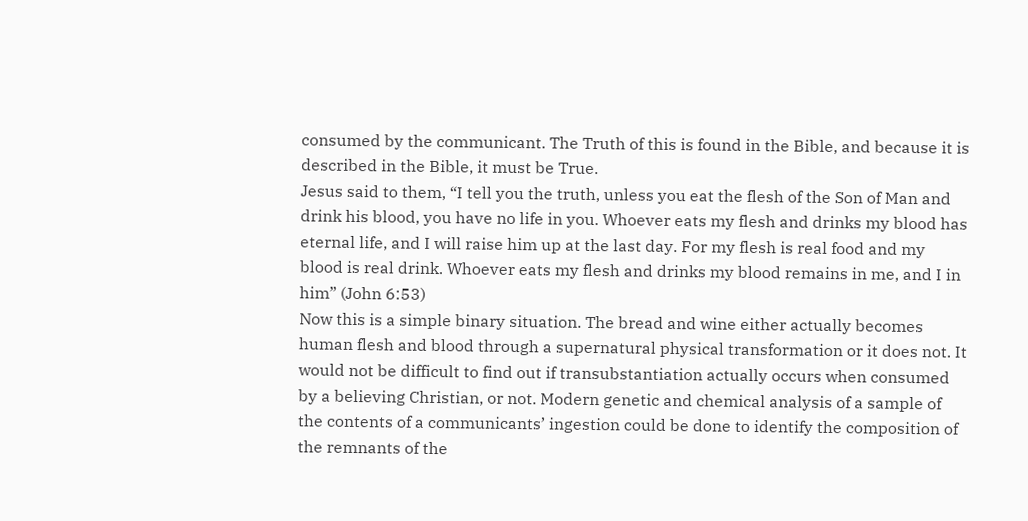consumed by the communicant. The Truth of this is found in the Bible, and because it is described in the Bible, it must be True.
Jesus said to them, “I tell you the truth, unless you eat the flesh of the Son of Man and drink his blood, you have no life in you. Whoever eats my flesh and drinks my blood has eternal life, and I will raise him up at the last day. For my flesh is real food and my blood is real drink. Whoever eats my flesh and drinks my blood remains in me, and I in him” (John 6:53)
Now this is a simple binary situation. The bread and wine either actually becomes human flesh and blood through a supernatural physical transformation or it does not. It would not be difficult to find out if transubstantiation actually occurs when consumed by a believing Christian, or not. Modern genetic and chemical analysis of a sample of the contents of a communicants’ ingestion could be done to identify the composition of the remnants of the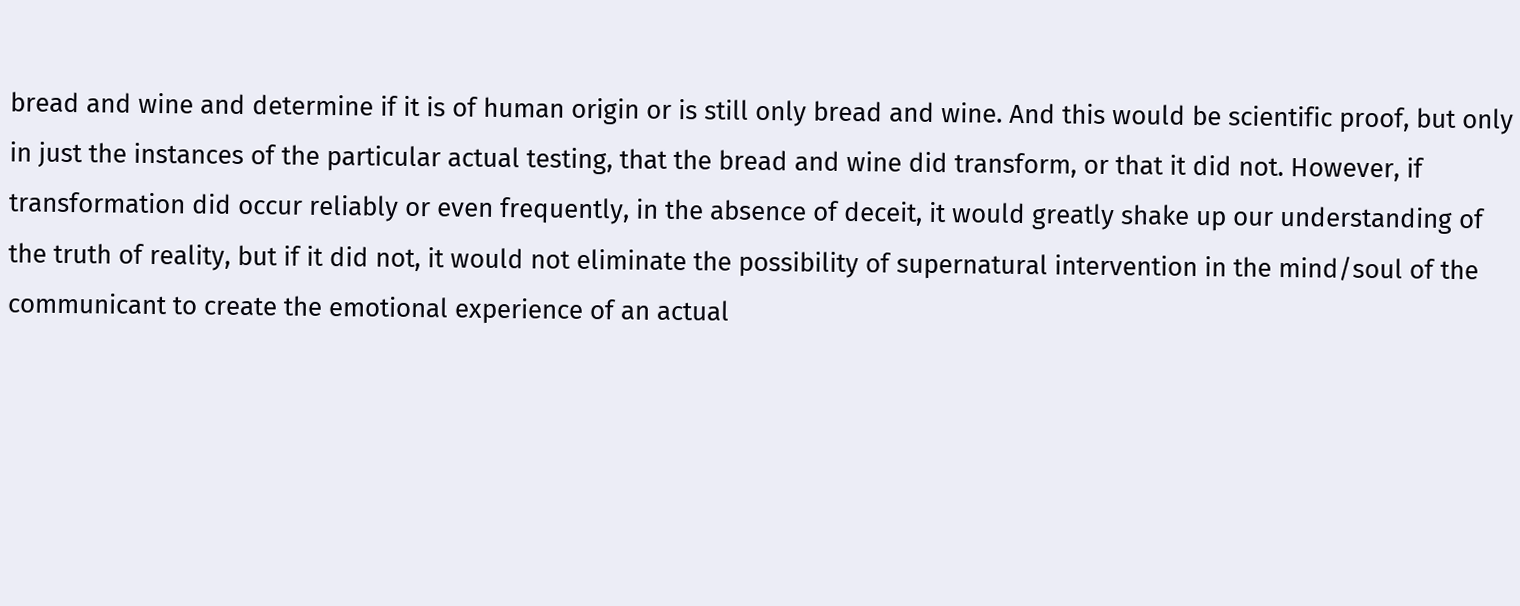bread and wine and determine if it is of human origin or is still only bread and wine. And this would be scientific proof, but only in just the instances of the particular actual testing, that the bread and wine did transform, or that it did not. However, if transformation did occur reliably or even frequently, in the absence of deceit, it would greatly shake up our understanding of the truth of reality, but if it did not, it would not eliminate the possibility of supernatural intervention in the mind/soul of the communicant to create the emotional experience of an actual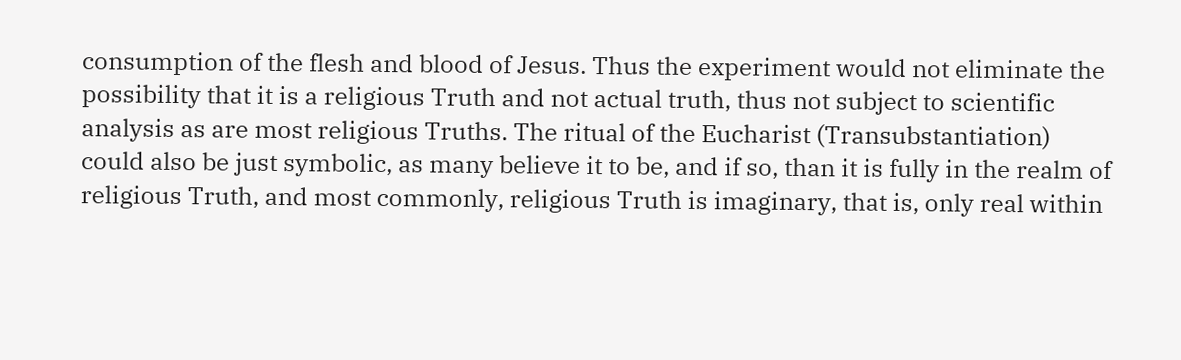consumption of the flesh and blood of Jesus. Thus the experiment would not eliminate the possibility that it is a religious Truth and not actual truth, thus not subject to scientific analysis as are most religious Truths. The ritual of the Eucharist (Transubstantiation) could also be just symbolic, as many believe it to be, and if so, than it is fully in the realm of religious Truth, and most commonly, religious Truth is imaginary, that is, only real within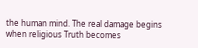the human mind. The real damage begins when religious Truth becomes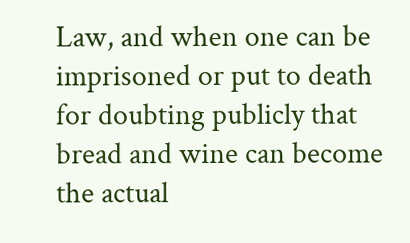Law, and when one can be imprisoned or put to death for doubting publicly that bread and wine can become the actual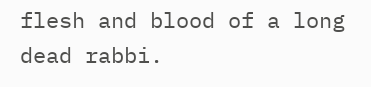flesh and blood of a long dead rabbi.